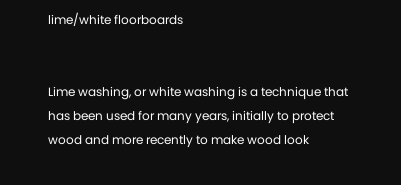lime/white floorboards


Lime washing, or white washing is a technique that has been used for many years, initially to protect wood and more recently to make wood look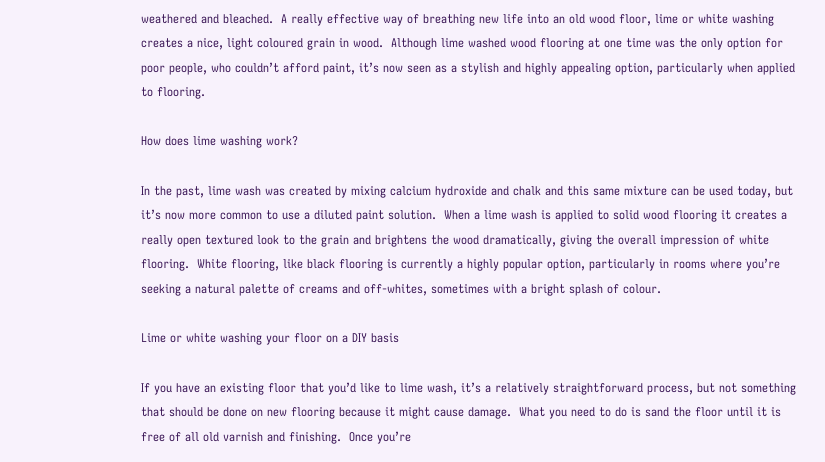weathered and bleached.  A really effective way of breathing new life into an old wood floor, lime or white washing creates a nice, light coloured grain in wood.  Although lime washed wood flooring at one time was the only option for poor people, who couldn’t afford paint, it’s now seen as a stylish and highly appealing option, particularly when applied to flooring.

How does lime washing work?

In the past, lime wash was created by mixing calcium hydroxide and chalk and this same mixture can be used today, but it’s now more common to use a diluted paint solution.  When a lime wash is applied to solid wood flooring it creates a really open textured look to the grain and brightens the wood dramatically, giving the overall impression of white flooring.  White flooring, like black flooring is currently a highly popular option, particularly in rooms where you’re seeking a natural palette of creams and off-whites, sometimes with a bright splash of colour.

Lime or white washing your floor on a DIY basis

If you have an existing floor that you’d like to lime wash, it’s a relatively straightforward process, but not something that should be done on new flooring because it might cause damage.  What you need to do is sand the floor until it is free of all old varnish and finishing.  Once you’re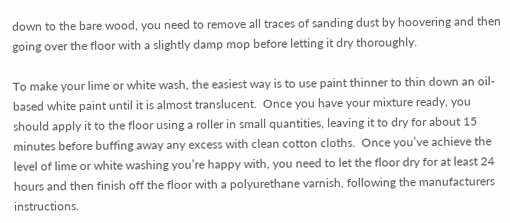down to the bare wood, you need to remove all traces of sanding dust by hoovering and then going over the floor with a slightly damp mop before letting it dry thoroughly.

To make your lime or white wash, the easiest way is to use paint thinner to thin down an oil-based white paint until it is almost translucent.  Once you have your mixture ready, you should apply it to the floor using a roller in small quantities, leaving it to dry for about 15 minutes before buffing away any excess with clean cotton cloths.  Once you’ve achieve the level of lime or white washing you’re happy with, you need to let the floor dry for at least 24 hours and then finish off the floor with a polyurethane varnish, following the manufacturers instructions.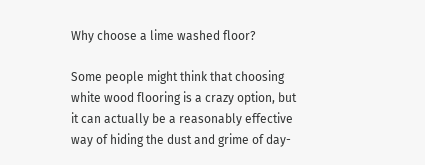Why choose a lime washed floor?

Some people might think that choosing white wood flooring is a crazy option, but it can actually be a reasonably effective way of hiding the dust and grime of day-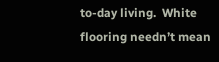to-day living.  White flooring needn’t mean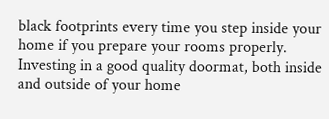black footprints every time you step inside your home if you prepare your rooms properly.  Investing in a good quality doormat, both inside and outside of your home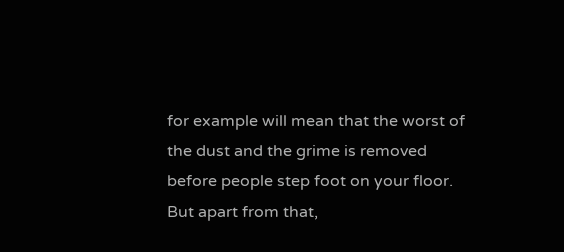for example will mean that the worst of the dust and the grime is removed before people step foot on your floor.  But apart from that,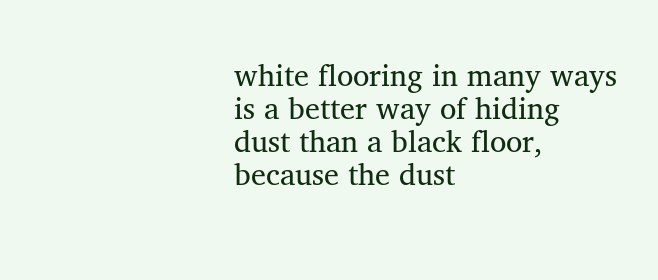white flooring in many ways is a better way of hiding dust than a black floor, because the dust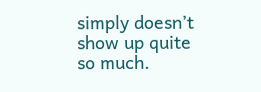simply doesn’t show up quite so much.